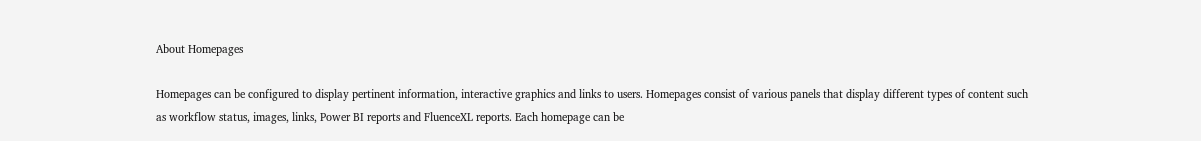About Homepages

Homepages can be configured to display pertinent information, interactive graphics and links to users. Homepages consist of various panels that display different types of content such as workflow status, images, links, Power BI reports and FluenceXL reports. Each homepage can be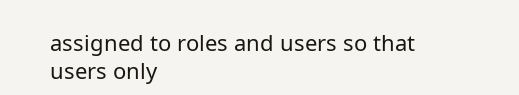assigned to roles and users so that users only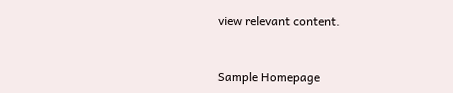view relevant content.



Sample Homepage